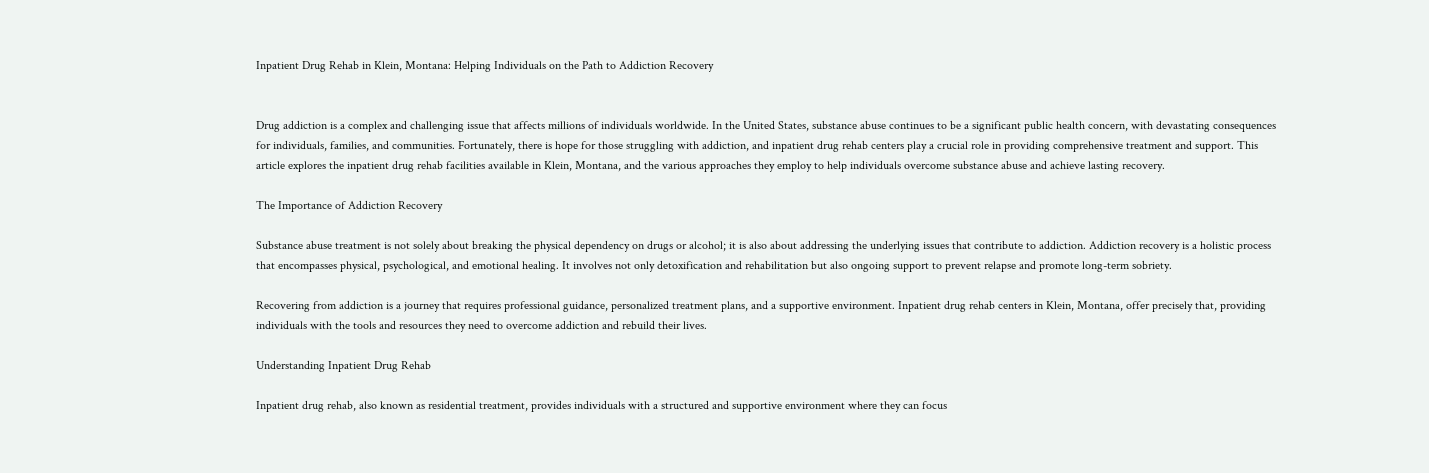Inpatient Drug Rehab in Klein, Montana: Helping Individuals on the Path to Addiction Recovery


Drug addiction is a complex and challenging issue that affects millions of individuals worldwide. In the United States, substance abuse continues to be a significant public health concern, with devastating consequences for individuals, families, and communities. Fortunately, there is hope for those struggling with addiction, and inpatient drug rehab centers play a crucial role in providing comprehensive treatment and support. This article explores the inpatient drug rehab facilities available in Klein, Montana, and the various approaches they employ to help individuals overcome substance abuse and achieve lasting recovery.

The Importance of Addiction Recovery

Substance abuse treatment is not solely about breaking the physical dependency on drugs or alcohol; it is also about addressing the underlying issues that contribute to addiction. Addiction recovery is a holistic process that encompasses physical, psychological, and emotional healing. It involves not only detoxification and rehabilitation but also ongoing support to prevent relapse and promote long-term sobriety.

Recovering from addiction is a journey that requires professional guidance, personalized treatment plans, and a supportive environment. Inpatient drug rehab centers in Klein, Montana, offer precisely that, providing individuals with the tools and resources they need to overcome addiction and rebuild their lives.

Understanding Inpatient Drug Rehab

Inpatient drug rehab, also known as residential treatment, provides individuals with a structured and supportive environment where they can focus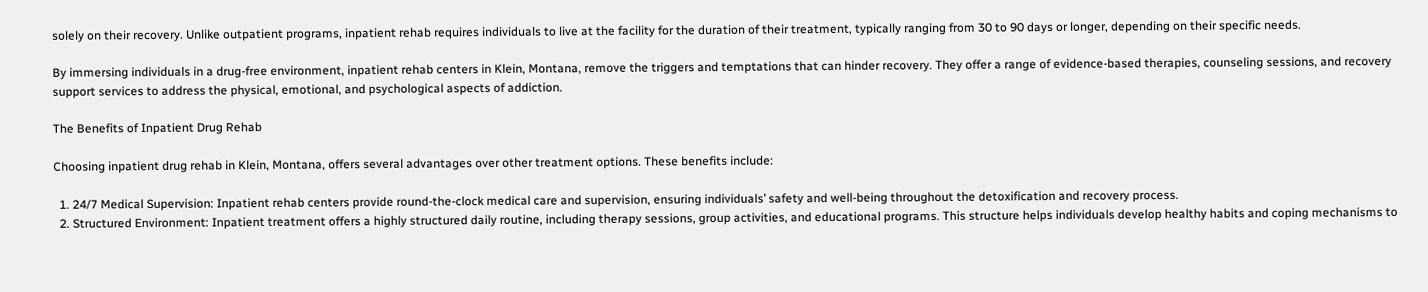solely on their recovery. Unlike outpatient programs, inpatient rehab requires individuals to live at the facility for the duration of their treatment, typically ranging from 30 to 90 days or longer, depending on their specific needs.

By immersing individuals in a drug-free environment, inpatient rehab centers in Klein, Montana, remove the triggers and temptations that can hinder recovery. They offer a range of evidence-based therapies, counseling sessions, and recovery support services to address the physical, emotional, and psychological aspects of addiction.

The Benefits of Inpatient Drug Rehab

Choosing inpatient drug rehab in Klein, Montana, offers several advantages over other treatment options. These benefits include:

  1. 24/7 Medical Supervision: Inpatient rehab centers provide round-the-clock medical care and supervision, ensuring individuals’ safety and well-being throughout the detoxification and recovery process.
  2. Structured Environment: Inpatient treatment offers a highly structured daily routine, including therapy sessions, group activities, and educational programs. This structure helps individuals develop healthy habits and coping mechanisms to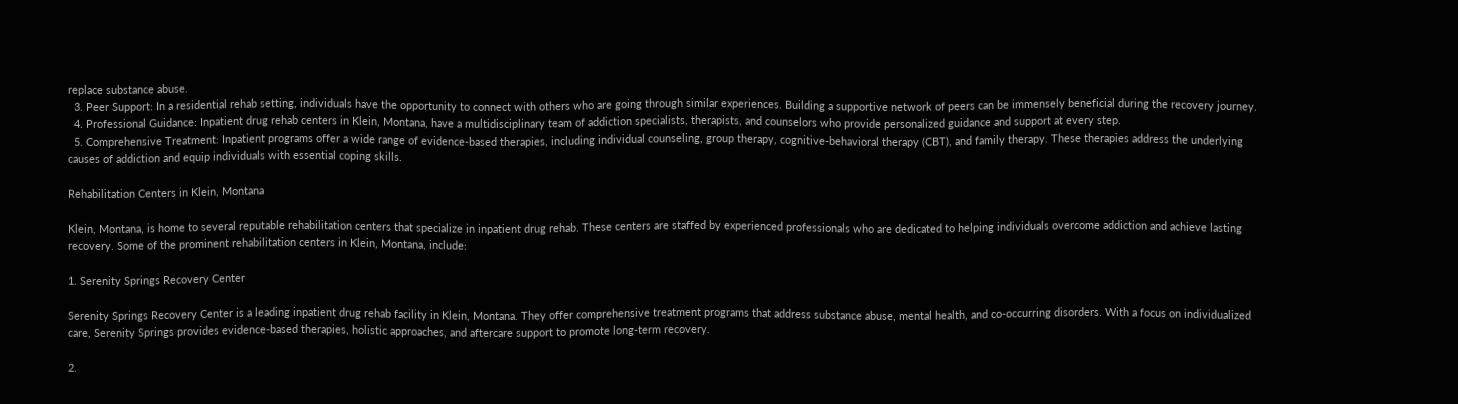replace substance abuse.
  3. Peer Support: In a residential rehab setting, individuals have the opportunity to connect with others who are going through similar experiences. Building a supportive network of peers can be immensely beneficial during the recovery journey.
  4. Professional Guidance: Inpatient drug rehab centers in Klein, Montana, have a multidisciplinary team of addiction specialists, therapists, and counselors who provide personalized guidance and support at every step.
  5. Comprehensive Treatment: Inpatient programs offer a wide range of evidence-based therapies, including individual counseling, group therapy, cognitive-behavioral therapy (CBT), and family therapy. These therapies address the underlying causes of addiction and equip individuals with essential coping skills.

Rehabilitation Centers in Klein, Montana

Klein, Montana, is home to several reputable rehabilitation centers that specialize in inpatient drug rehab. These centers are staffed by experienced professionals who are dedicated to helping individuals overcome addiction and achieve lasting recovery. Some of the prominent rehabilitation centers in Klein, Montana, include:

1. Serenity Springs Recovery Center

Serenity Springs Recovery Center is a leading inpatient drug rehab facility in Klein, Montana. They offer comprehensive treatment programs that address substance abuse, mental health, and co-occurring disorders. With a focus on individualized care, Serenity Springs provides evidence-based therapies, holistic approaches, and aftercare support to promote long-term recovery.

2.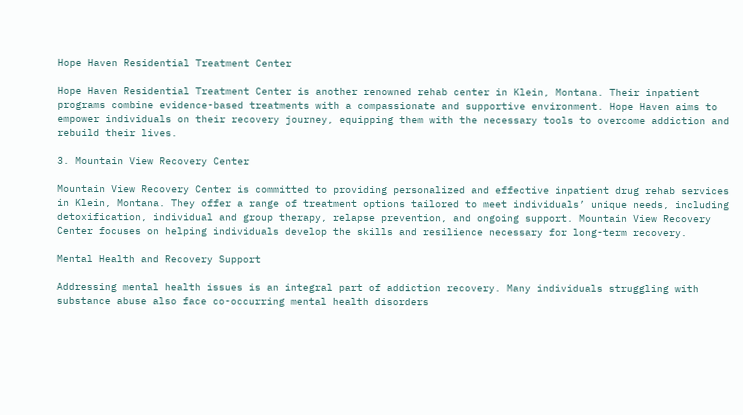Hope Haven Residential Treatment Center

Hope Haven Residential Treatment Center is another renowned rehab center in Klein, Montana. Their inpatient programs combine evidence-based treatments with a compassionate and supportive environment. Hope Haven aims to empower individuals on their recovery journey, equipping them with the necessary tools to overcome addiction and rebuild their lives.

3. Mountain View Recovery Center

Mountain View Recovery Center is committed to providing personalized and effective inpatient drug rehab services in Klein, Montana. They offer a range of treatment options tailored to meet individuals’ unique needs, including detoxification, individual and group therapy, relapse prevention, and ongoing support. Mountain View Recovery Center focuses on helping individuals develop the skills and resilience necessary for long-term recovery.

Mental Health and Recovery Support

Addressing mental health issues is an integral part of addiction recovery. Many individuals struggling with substance abuse also face co-occurring mental health disorders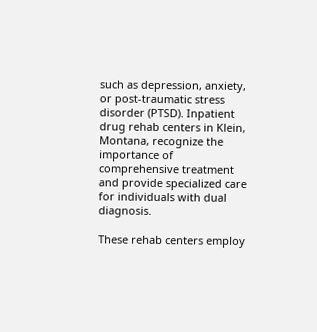such as depression, anxiety, or post-traumatic stress disorder (PTSD). Inpatient drug rehab centers in Klein, Montana, recognize the importance of comprehensive treatment and provide specialized care for individuals with dual diagnosis.

These rehab centers employ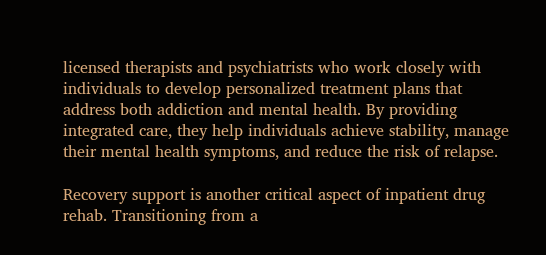licensed therapists and psychiatrists who work closely with individuals to develop personalized treatment plans that address both addiction and mental health. By providing integrated care, they help individuals achieve stability, manage their mental health symptoms, and reduce the risk of relapse.

Recovery support is another critical aspect of inpatient drug rehab. Transitioning from a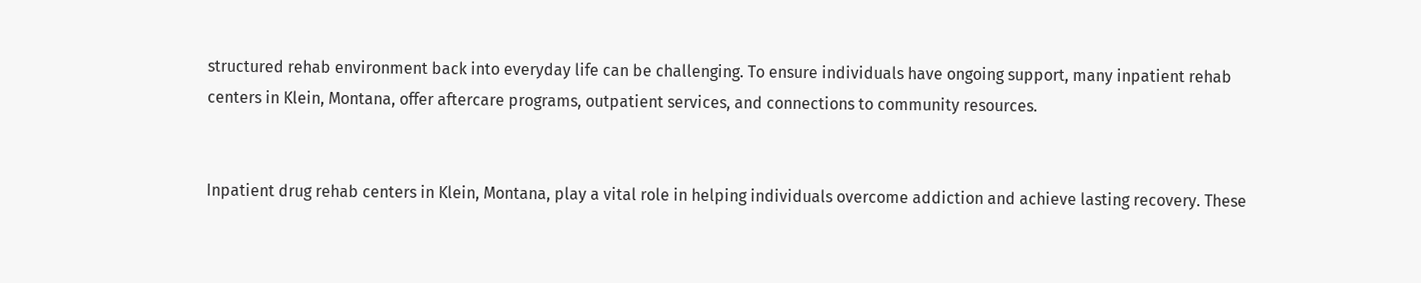structured rehab environment back into everyday life can be challenging. To ensure individuals have ongoing support, many inpatient rehab centers in Klein, Montana, offer aftercare programs, outpatient services, and connections to community resources.


Inpatient drug rehab centers in Klein, Montana, play a vital role in helping individuals overcome addiction and achieve lasting recovery. These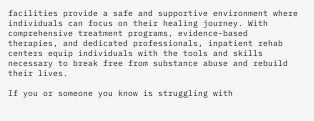facilities provide a safe and supportive environment where individuals can focus on their healing journey. With comprehensive treatment programs, evidence-based therapies, and dedicated professionals, inpatient rehab centers equip individuals with the tools and skills necessary to break free from substance abuse and rebuild their lives.

If you or someone you know is struggling with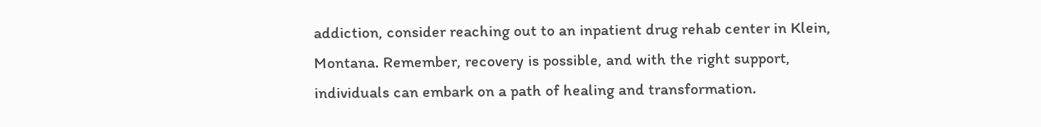addiction, consider reaching out to an inpatient drug rehab center in Klein, Montana. Remember, recovery is possible, and with the right support, individuals can embark on a path of healing and transformation.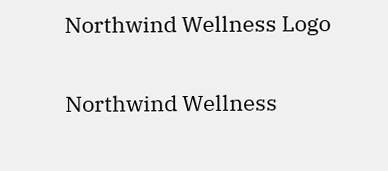Northwind Wellness Logo


Northwind Wellness